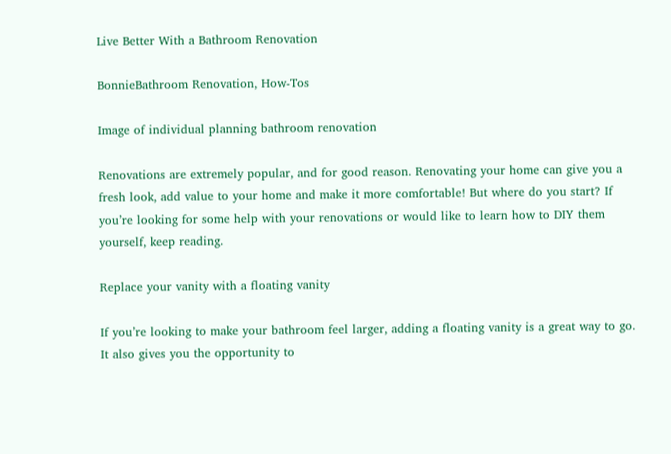Live Better With a Bathroom Renovation

BonnieBathroom Renovation, How-Tos

Image of individual planning bathroom renovation

Renovations are extremely popular, and for good reason. Renovating your home can give you a fresh look, add value to your home and make it more comfortable! But where do you start? If you’re looking for some help with your renovations or would like to learn how to DIY them yourself, keep reading.

Replace your vanity with a floating vanity

If you’re looking to make your bathroom feel larger, adding a floating vanity is a great way to go. It also gives you the opportunity to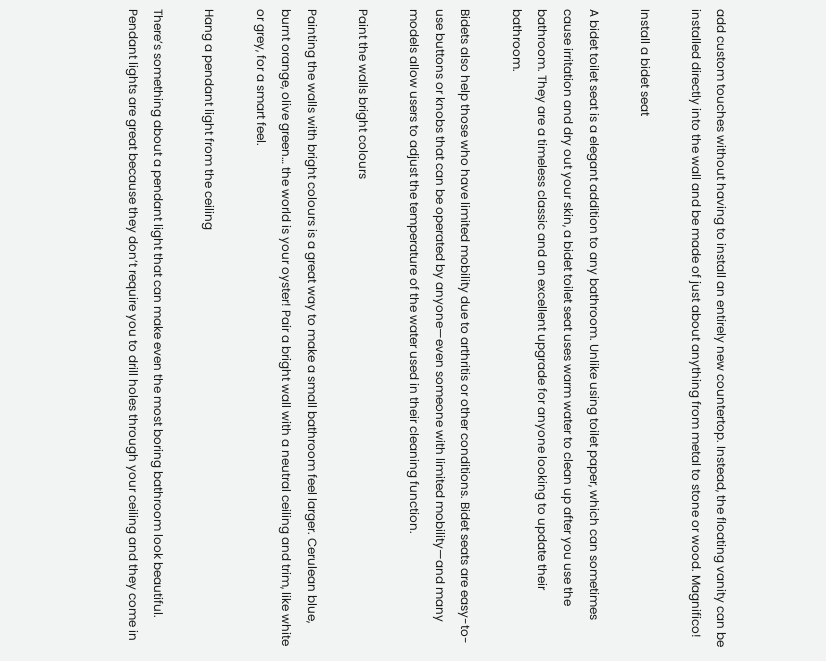add custom touches without having to install an entirely new countertop. Instead, the floating vanity can be installed directly into the wall and be made of just about anything from metal to stone or wood. Magnifico!

Install a bidet seat

A bidet toilet seat is a elegant addition to any bathroom. Unlike using toilet paper, which can sometimes cause irritation and dry out your skin, a bidet toilet seat uses warm water to clean up after you use the bathroom. They are a timeless classic and an excellent upgrade for anyone looking to update their bathroom.

Bidets also help those who have limited mobility due to arthritis or other conditions. Bidet seats are easy-to-use buttons or knobs that can be operated by anyone—even someone with limited mobility—and many models allow users to adjust the temperature of the water used in their cleaning function.

Paint the walls bright colours

Painting the walls with bright colours is a great way to make a small bathroom feel larger. Cerulean blue, burnt orange, olive green… the world is your oyster! Pair a bright wall with a neutral ceiling and trim, like white or grey, for a smart feel.

Hang a pendant light from the ceiling

There’s something about a pendant light that can make even the most boring bathroom look beautiful. Pendant lights are great because they don’t require you to drill holes through your ceiling and they come in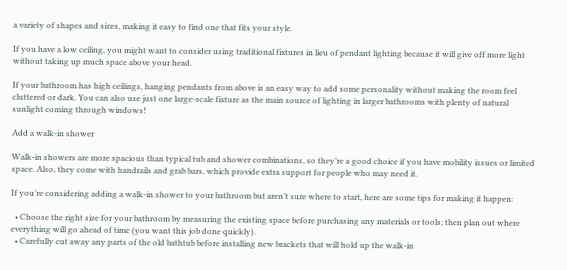a variety of shapes and sizes, making it easy to find one that fits your style.

If you have a low ceiling, you might want to consider using traditional fixtures in lieu of pendant lighting because it will give off more light without taking up much space above your head.

If your bathroom has high ceilings, hanging pendants from above is an easy way to add some personality without making the room feel cluttered or dark. You can also use just one large-scale fixture as the main source of lighting in larger bathrooms with plenty of natural sunlight coming through windows!

Add a walk-in shower

Walk-in showers are more spacious than typical tub and shower combinations, so they’re a good choice if you have mobility issues or limited space. Also, they come with handrails and grab bars, which provide extra support for people who may need it.

If you’re considering adding a walk-in shower to your bathroom but aren’t sure where to start, here are some tips for making it happen:

  • Choose the right size for your bathroom by measuring the existing space before purchasing any materials or tools; then plan out where everything will go ahead of time (you want this job done quickly).
  • Carefully cut away any parts of the old bathtub before installing new brackets that will hold up the walk-in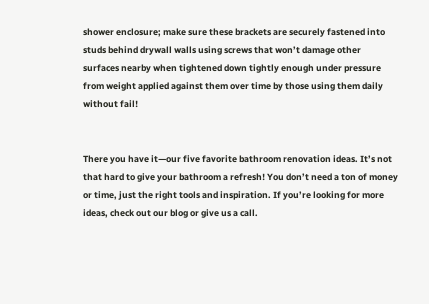shower enclosure; make sure these brackets are securely fastened into studs behind drywall walls using screws that won’t damage other surfaces nearby when tightened down tightly enough under pressure from weight applied against them over time by those using them daily without fail!


There you have it—our five favorite bathroom renovation ideas. It’s not that hard to give your bathroom a refresh! You don’t need a ton of money or time, just the right tools and inspiration. If you’re looking for more ideas, check out our blog or give us a call.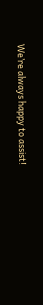We’re always happy to assist!